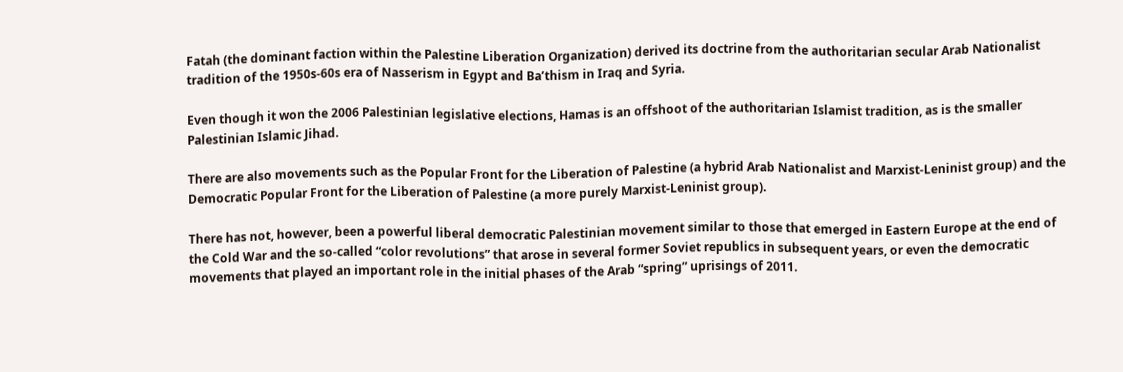Fatah (the dominant faction within the Palestine Liberation Organization) derived its doctrine from the authoritarian secular Arab Nationalist tradition of the 1950s-60s era of Nasserism in Egypt and Ba’thism in Iraq and Syria.

Even though it won the 2006 Palestinian legislative elections, Hamas is an offshoot of the authoritarian Islamist tradition, as is the smaller Palestinian Islamic Jihad.

There are also movements such as the Popular Front for the Liberation of Palestine (a hybrid Arab Nationalist and Marxist-Leninist group) and the Democratic Popular Front for the Liberation of Palestine (a more purely Marxist-Leninist group).

There has not, however, been a powerful liberal democratic Palestinian movement similar to those that emerged in Eastern Europe at the end of the Cold War and the so-called “color revolutions” that arose in several former Soviet republics in subsequent years, or even the democratic movements that played an important role in the initial phases of the Arab “spring” uprisings of 2011.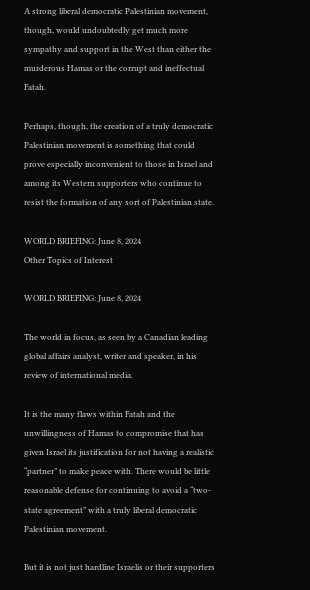A strong liberal democratic Palestinian movement, though, would undoubtedly get much more sympathy and support in the West than either the murderous Hamas or the corrupt and ineffectual Fatah.

Perhaps, though, the creation of a truly democratic Palestinian movement is something that could prove especially inconvenient to those in Israel and among its Western supporters who continue to resist the formation of any sort of Palestinian state.

WORLD BRIEFING: June 8, 2024
Other Topics of Interest

WORLD BRIEFING: June 8, 2024

The world in focus, as seen by a Canadian leading global affairs analyst, writer and speaker, in his review of international media.

It is the many flaws within Fatah and the unwillingness of Hamas to compromise that has given Israel its justification for not having a realistic “partner” to make peace with. There would be little reasonable defense for continuing to avoid a “two-state agreement” with a truly liberal democratic Palestinian movement.

But it is not just hardline Israelis or their supporters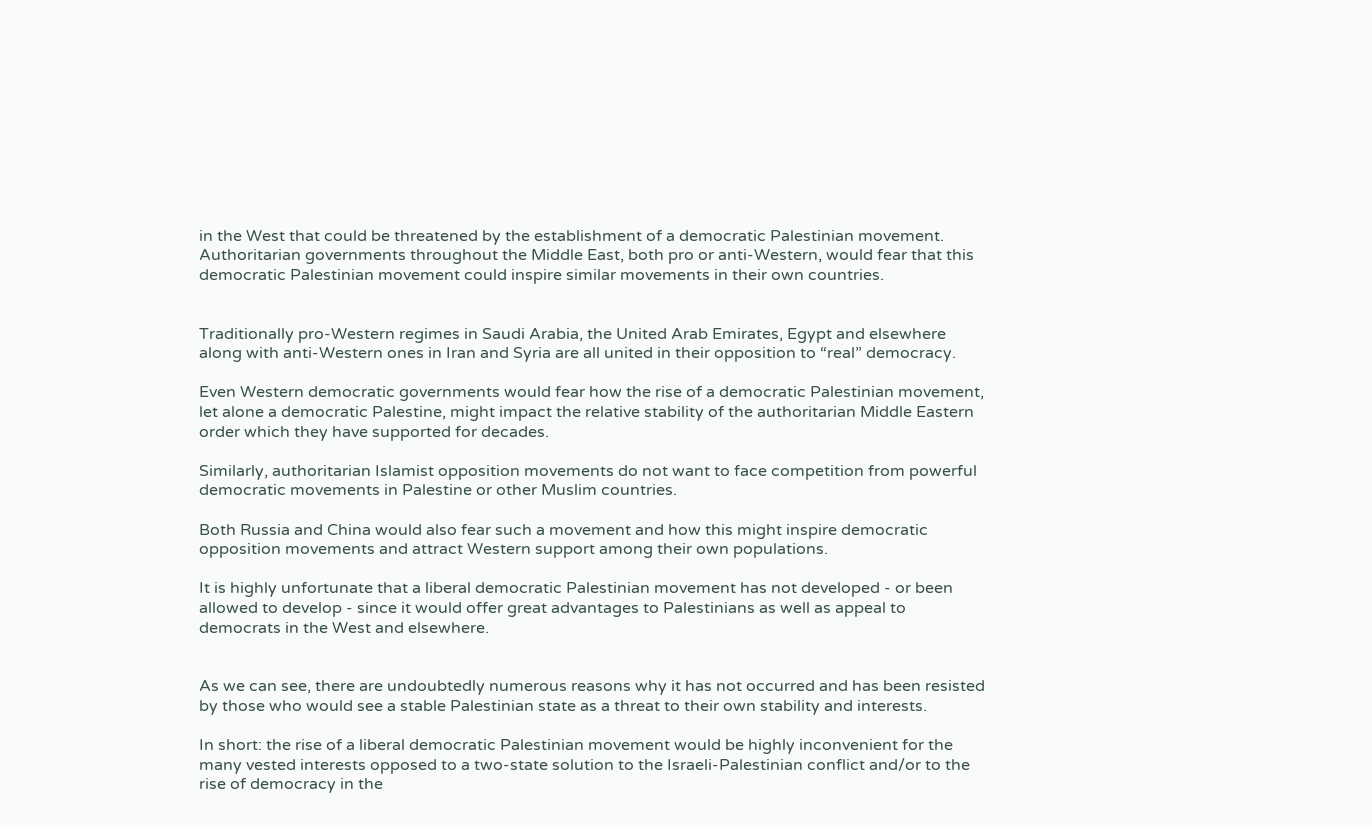in the West that could be threatened by the establishment of a democratic Palestinian movement. Authoritarian governments throughout the Middle East, both pro or anti-Western, would fear that this democratic Palestinian movement could inspire similar movements in their own countries.


Traditionally pro-Western regimes in Saudi Arabia, the United Arab Emirates, Egypt and elsewhere along with anti-Western ones in Iran and Syria are all united in their opposition to “real” democracy.

Even Western democratic governments would fear how the rise of a democratic Palestinian movement, let alone a democratic Palestine, might impact the relative stability of the authoritarian Middle Eastern order which they have supported for decades.

Similarly, authoritarian Islamist opposition movements do not want to face competition from powerful democratic movements in Palestine or other Muslim countries.

Both Russia and China would also fear such a movement and how this might inspire democratic opposition movements and attract Western support among their own populations.

It is highly unfortunate that a liberal democratic Palestinian movement has not developed - or been allowed to develop - since it would offer great advantages to Palestinians as well as appeal to democrats in the West and elsewhere.


As we can see, there are undoubtedly numerous reasons why it has not occurred and has been resisted by those who would see a stable Palestinian state as a threat to their own stability and interests.

In short: the rise of a liberal democratic Palestinian movement would be highly inconvenient for the many vested interests opposed to a two-state solution to the Israeli-Palestinian conflict and/or to the rise of democracy in the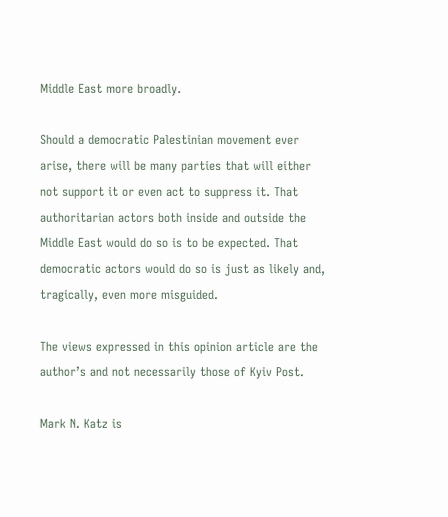Middle East more broadly.

Should a democratic Palestinian movement ever arise, there will be many parties that will either not support it or even act to suppress it. That authoritarian actors both inside and outside the Middle East would do so is to be expected. That democratic actors would do so is just as likely and, tragically, even more misguided.

The views expressed in this opinion article are the author’s and not necessarily those of Kyiv Post.

Mark N. Katz is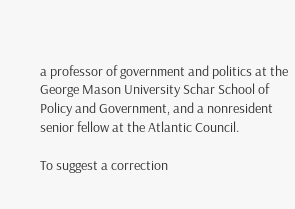a professor of government and politics at the George Mason University Schar School of Policy and Government, and a nonresident senior fellow at the Atlantic Council.

To suggest a correction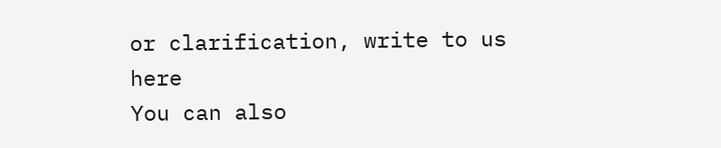or clarification, write to us here
You can also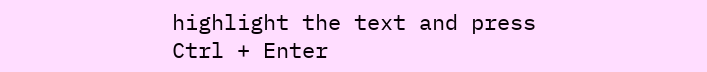highlight the text and press Ctrl + Enter